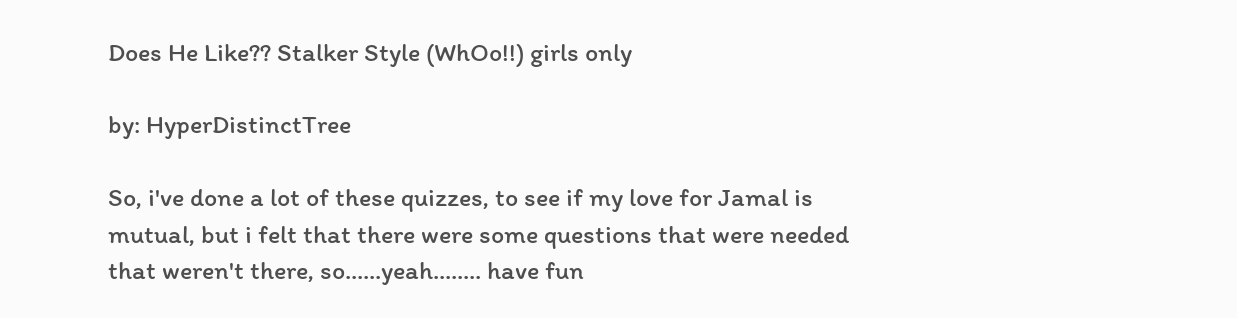Does He Like?? Stalker Style (WhOo!!) girls only

by: HyperDistinctTree

So, i've done a lot of these quizzes, to see if my love for Jamal is mutual, but i felt that there were some questions that were needed that weren't there, so......yeah........ have fun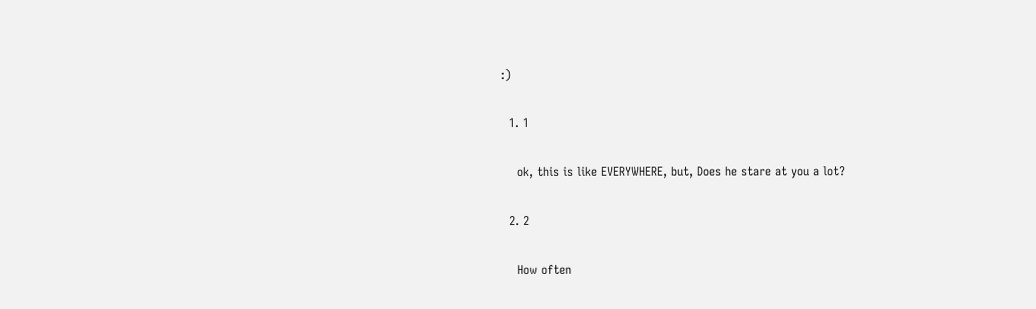:)

  1. 1

    ok, this is like EVERYWHERE, but, Does he stare at you a lot?

  2. 2

    How often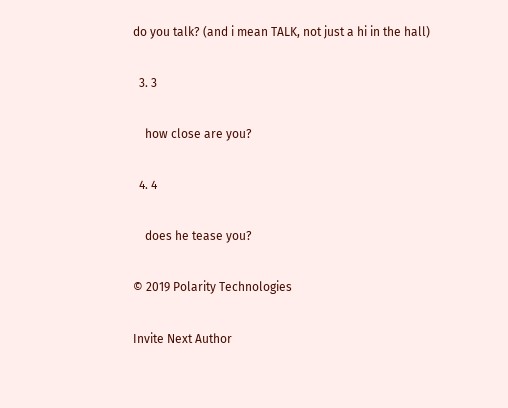do you talk? (and i mean TALK, not just a hi in the hall)

  3. 3

    how close are you?

  4. 4

    does he tease you?

© 2019 Polarity Technologies

Invite Next Author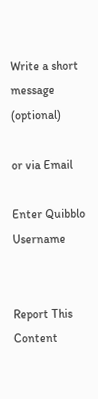Write a short message (optional)

or via Email

Enter Quibblo Username


Report This Content